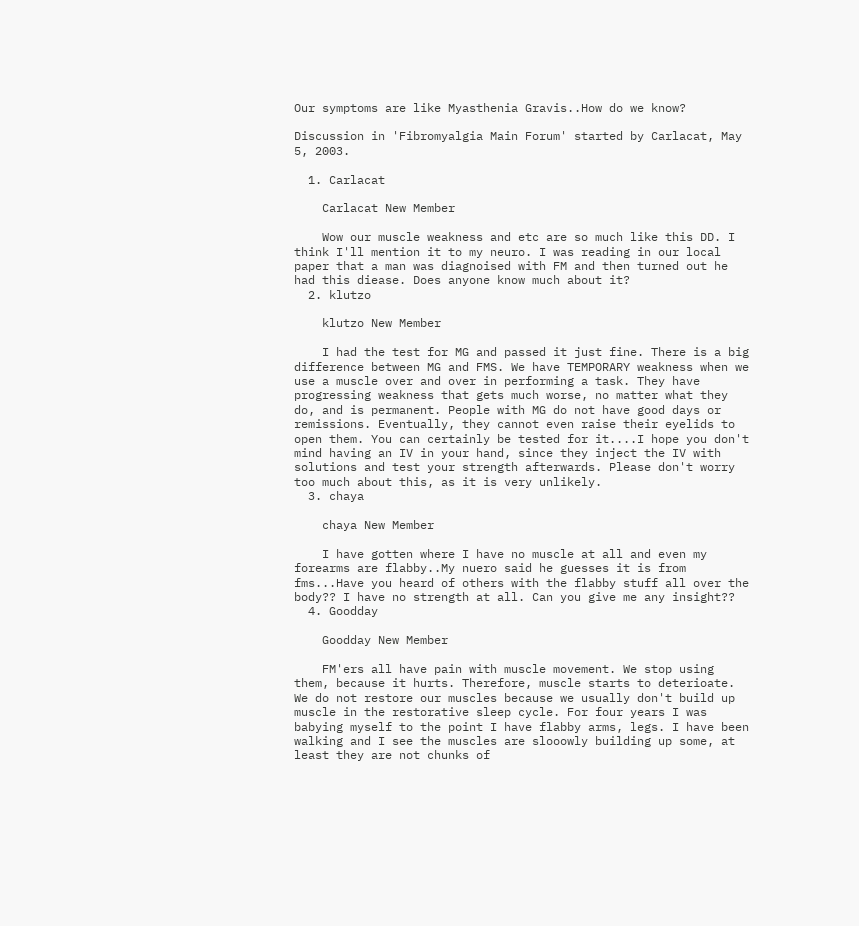Our symptoms are like Myasthenia Gravis..How do we know?

Discussion in 'Fibromyalgia Main Forum' started by Carlacat, May 5, 2003.

  1. Carlacat

    Carlacat New Member

    Wow our muscle weakness and etc are so much like this DD. I think I'll mention it to my neuro. I was reading in our local paper that a man was diagnoised with FM and then turned out he had this diease. Does anyone know much about it?
  2. klutzo

    klutzo New Member

    I had the test for MG and passed it just fine. There is a big difference between MG and FMS. We have TEMPORARY weakness when we use a muscle over and over in performing a task. They have progressing weakness that gets much worse, no matter what they do, and is permanent. People with MG do not have good days or remissions. Eventually, they cannot even raise their eyelids to open them. You can certainly be tested for it....I hope you don't mind having an IV in your hand, since they inject the IV with solutions and test your strength afterwards. Please don't worry too much about this, as it is very unlikely.
  3. chaya

    chaya New Member

    I have gotten where I have no muscle at all and even my forearms are flabby..My nuero said he guesses it is from fms...Have you heard of others with the flabby stuff all over the body?? I have no strength at all. Can you give me any insight??
  4. Goodday

    Goodday New Member

    FM'ers all have pain with muscle movement. We stop using them, because it hurts. Therefore, muscle starts to deterioate. We do not restore our muscles because we usually don't build up muscle in the restorative sleep cycle. For four years I was babying myself to the point I have flabby arms, legs. I have been walking and I see the muscles are slooowly building up some, at least they are not chunks of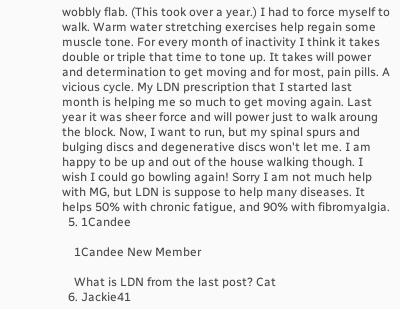wobbly flab. (This took over a year.) I had to force myself to walk. Warm water stretching exercises help regain some muscle tone. For every month of inactivity I think it takes double or triple that time to tone up. It takes will power and determination to get moving and for most, pain pills. A vicious cycle. My LDN prescription that I started last month is helping me so much to get moving again. Last year it was sheer force and will power just to walk aroung the block. Now, I want to run, but my spinal spurs and bulging discs and degenerative discs won't let me. I am happy to be up and out of the house walking though. I wish I could go bowling again! Sorry I am not much help with MG, but LDN is suppose to help many diseases. It helps 50% with chronic fatigue, and 90% with fibromyalgia.
  5. 1Candee

    1Candee New Member

    What is LDN from the last post? Cat
  6. Jackie41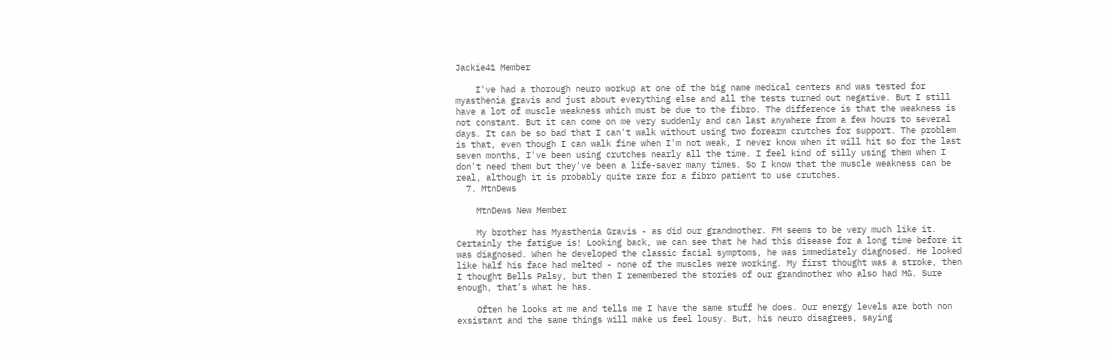Jackie41 Member

    I've had a thorough neuro workup at one of the big name medical centers and was tested for myasthenia gravis and just about everything else and all the tests turned out negative. But I still have a lot of muscle weakness which must be due to the fibro. The difference is that the weakness is not constant. But it can come on me very suddenly and can last anywhere from a few hours to several days. It can be so bad that I can't walk without using two forearm crutches for support. The problem is that, even though I can walk fine when I'm not weak, I never know when it will hit so for the last seven months, I've been using crutches nearly all the time. I feel kind of silly using them when I don't need them but they've been a life-saver many times. So I know that the muscle weakness can be real, although it is probably quite rare for a fibro patient to use crutches.
  7. MtnDews

    MtnDews New Member

    My brother has Myasthenia Gravis - as did our grandmother. FM seems to be very much like it. Certainly the fatigue is! Looking back, we can see that he had this disease for a long time before it was diagnosed. When he developed the classic facial symptoms, he was immediately diagnosed. He looked like half his face had melted - none of the muscles were working. My first thought was a stroke, then I thought Bells Palsy, but then I remembered the stories of our grandmother who also had MG. Sure enough, that's what he has.

    Often he looks at me and tells me I have the same stuff he does. Our energy levels are both non exsistant and the same things will make us feel lousy. But, his neuro disagrees, saying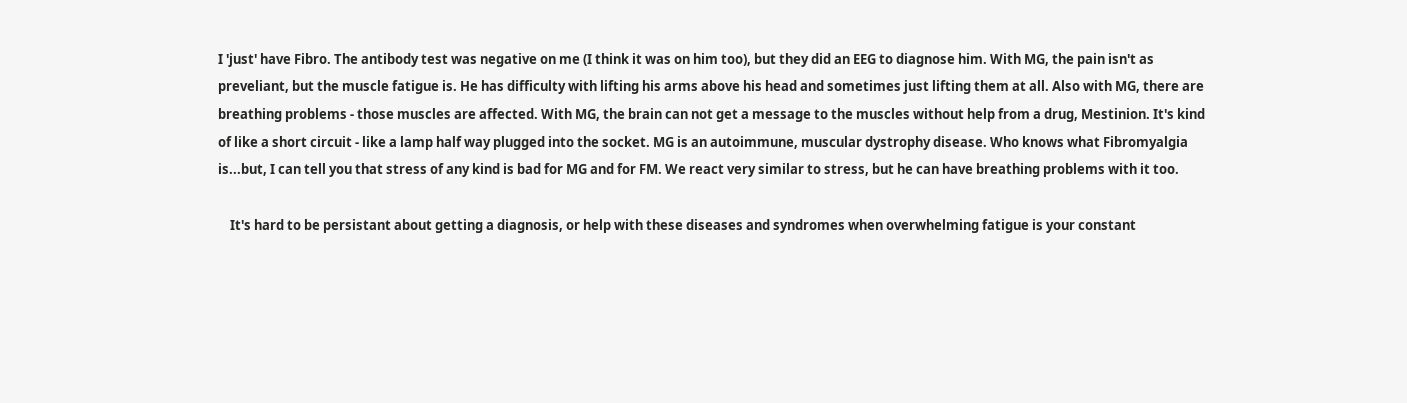I 'just' have Fibro. The antibody test was negative on me (I think it was on him too), but they did an EEG to diagnose him. With MG, the pain isn't as preveliant, but the muscle fatigue is. He has difficulty with lifting his arms above his head and sometimes just lifting them at all. Also with MG, there are breathing problems - those muscles are affected. With MG, the brain can not get a message to the muscles without help from a drug, Mestinion. It's kind of like a short circuit - like a lamp half way plugged into the socket. MG is an autoimmune, muscular dystrophy disease. Who knows what Fibromyalgia is...but, I can tell you that stress of any kind is bad for MG and for FM. We react very similar to stress, but he can have breathing problems with it too.

    It's hard to be persistant about getting a diagnosis, or help with these diseases and syndromes when overwhelming fatigue is your constant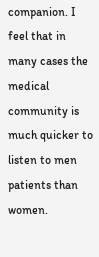companion. I feel that in many cases the medical community is much quicker to listen to men patients than women.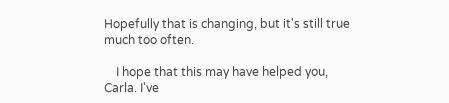Hopefully that is changing, but it's still true much too often.

    I hope that this may have helped you, Carla. I've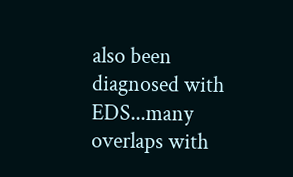also been diagnosed with EDS...many overlaps with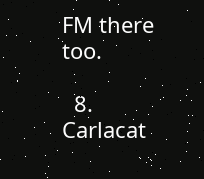FM there too.

  8. Carlacat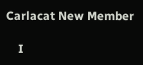Carlacat New Member

    I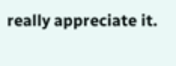really appreciate it.